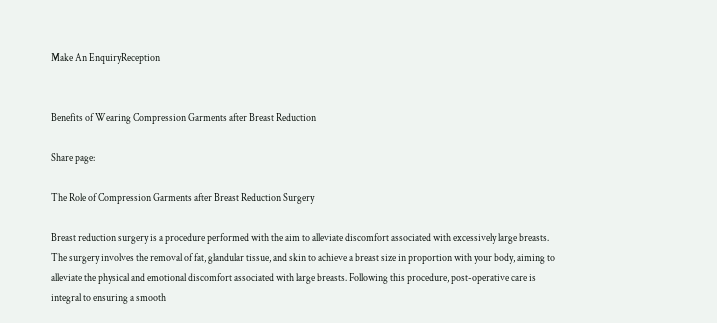Make An EnquiryReception


Benefits of Wearing Compression Garments after Breast Reduction

Share page:

The Role of Compression Garments after Breast Reduction Surgery

Breast reduction surgery is a procedure performed with the aim to alleviate discomfort associated with excessively large breasts. The surgery involves the removal of fat, glandular tissue, and skin to achieve a breast size in proportion with your body, aiming to alleviate the physical and emotional discomfort associated with large breasts. Following this procedure, post-operative care is integral to ensuring a smooth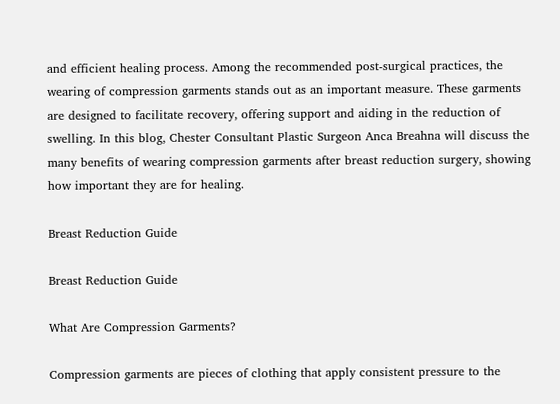and efficient healing process. Among the recommended post-surgical practices, the wearing of compression garments stands out as an important measure. These garments are designed to facilitate recovery, offering support and aiding in the reduction of swelling. In this blog, Chester Consultant Plastic Surgeon Anca Breahna will discuss the many benefits of wearing compression garments after breast reduction surgery, showing how important they are for healing.

Breast Reduction Guide

Breast Reduction Guide

What Are Compression Garments?

Compression garments are pieces of clothing that apply consistent pressure to the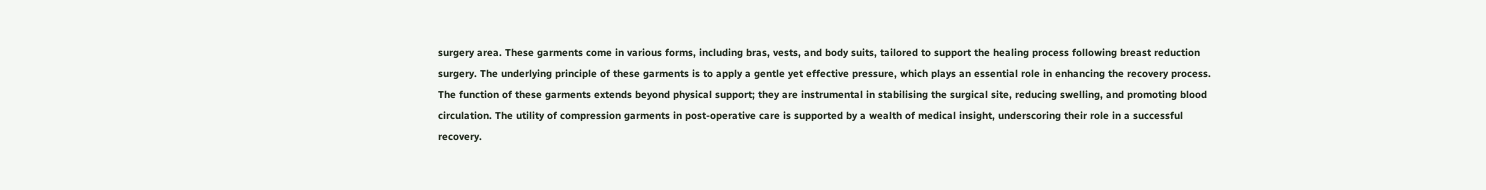surgery area. These garments come in various forms, including bras, vests, and body suits, tailored to support the healing process following breast reduction surgery. The underlying principle of these garments is to apply a gentle yet effective pressure, which plays an essential role in enhancing the recovery process. The function of these garments extends beyond physical support; they are instrumental in stabilising the surgical site, reducing swelling, and promoting blood circulation. The utility of compression garments in post-operative care is supported by a wealth of medical insight, underscoring their role in a successful recovery.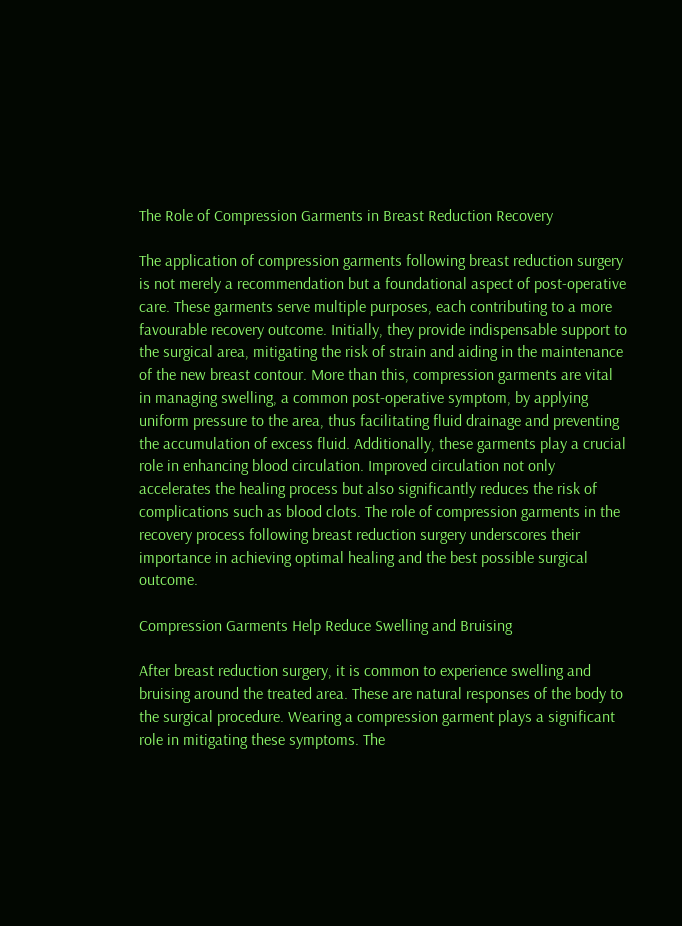The Role of Compression Garments in Breast Reduction Recovery

The application of compression garments following breast reduction surgery is not merely a recommendation but a foundational aspect of post-operative care. These garments serve multiple purposes, each contributing to a more favourable recovery outcome. Initially, they provide indispensable support to the surgical area, mitigating the risk of strain and aiding in the maintenance of the new breast contour. More than this, compression garments are vital in managing swelling, a common post-operative symptom, by applying uniform pressure to the area, thus facilitating fluid drainage and preventing the accumulation of excess fluid. Additionally, these garments play a crucial role in enhancing blood circulation. Improved circulation not only accelerates the healing process but also significantly reduces the risk of complications such as blood clots. The role of compression garments in the recovery process following breast reduction surgery underscores their importance in achieving optimal healing and the best possible surgical outcome.

Compression Garments Help Reduce Swelling and Bruising

After breast reduction surgery, it is common to experience swelling and bruising around the treated area. These are natural responses of the body to the surgical procedure. Wearing a compression garment plays a significant role in mitigating these symptoms. The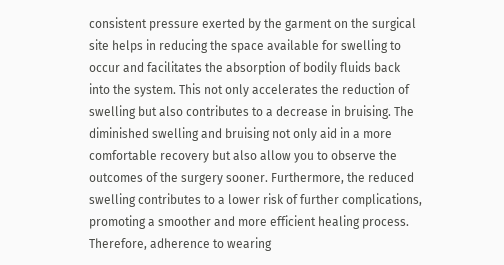consistent pressure exerted by the garment on the surgical site helps in reducing the space available for swelling to occur and facilitates the absorption of bodily fluids back into the system. This not only accelerates the reduction of swelling but also contributes to a decrease in bruising. The diminished swelling and bruising not only aid in a more comfortable recovery but also allow you to observe the outcomes of the surgery sooner. Furthermore, the reduced swelling contributes to a lower risk of further complications, promoting a smoother and more efficient healing process. Therefore, adherence to wearing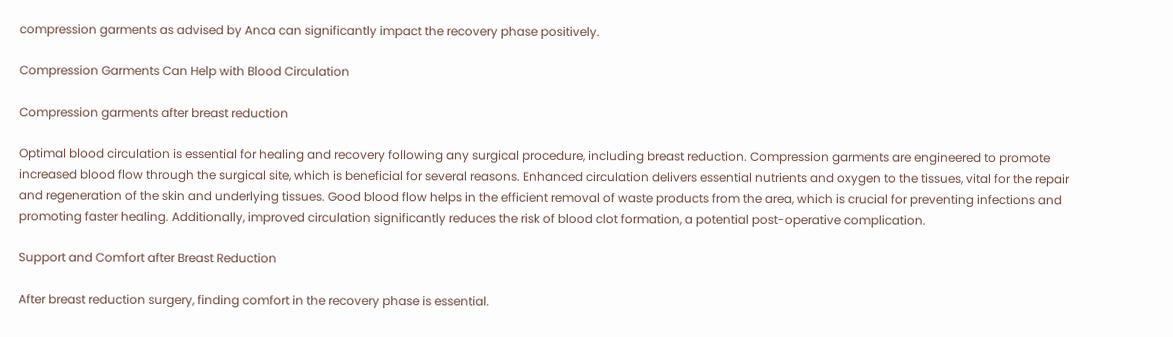compression garments as advised by Anca can significantly impact the recovery phase positively.

Compression Garments Can Help with Blood Circulation

Compression garments after breast reduction

Optimal blood circulation is essential for healing and recovery following any surgical procedure, including breast reduction. Compression garments are engineered to promote increased blood flow through the surgical site, which is beneficial for several reasons. Enhanced circulation delivers essential nutrients and oxygen to the tissues, vital for the repair and regeneration of the skin and underlying tissues. Good blood flow helps in the efficient removal of waste products from the area, which is crucial for preventing infections and promoting faster healing. Additionally, improved circulation significantly reduces the risk of blood clot formation, a potential post-operative complication.

Support and Comfort after Breast Reduction

After breast reduction surgery, finding comfort in the recovery phase is essential.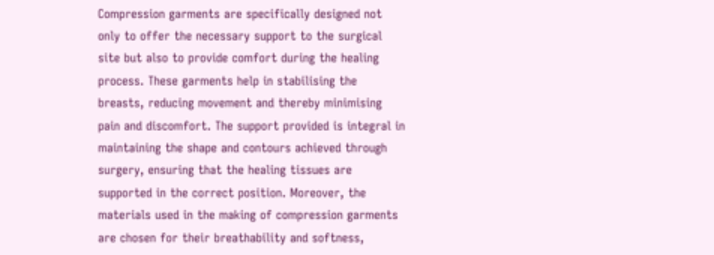Compression garments are specifically designed not only to offer the necessary support to the surgical site but also to provide comfort during the healing process. These garments help in stabilising the breasts, reducing movement and thereby minimising pain and discomfort. The support provided is integral in maintaining the shape and contours achieved through surgery, ensuring that the healing tissues are supported in the correct position. Moreover, the materials used in the making of compression garments are chosen for their breathability and softness,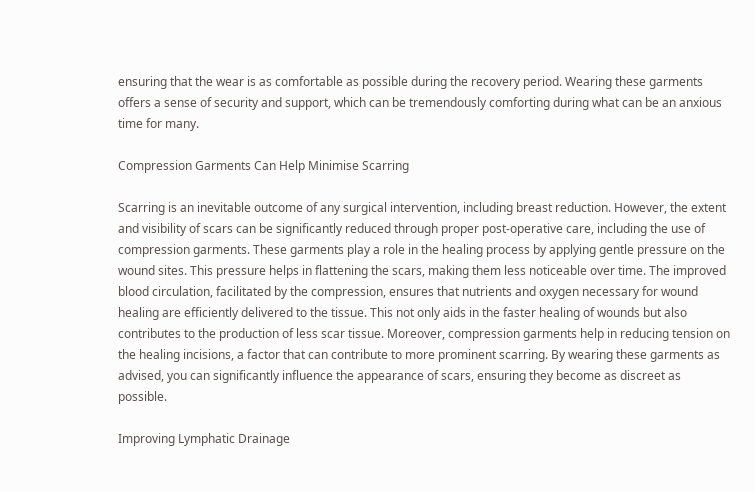ensuring that the wear is as comfortable as possible during the recovery period. Wearing these garments offers a sense of security and support, which can be tremendously comforting during what can be an anxious time for many.

Compression Garments Can Help Minimise Scarring

Scarring is an inevitable outcome of any surgical intervention, including breast reduction. However, the extent and visibility of scars can be significantly reduced through proper post-operative care, including the use of compression garments. These garments play a role in the healing process by applying gentle pressure on the wound sites. This pressure helps in flattening the scars, making them less noticeable over time. The improved blood circulation, facilitated by the compression, ensures that nutrients and oxygen necessary for wound healing are efficiently delivered to the tissue. This not only aids in the faster healing of wounds but also contributes to the production of less scar tissue. Moreover, compression garments help in reducing tension on the healing incisions, a factor that can contribute to more prominent scarring. By wearing these garments as advised, you can significantly influence the appearance of scars, ensuring they become as discreet as possible.

Improving Lymphatic Drainage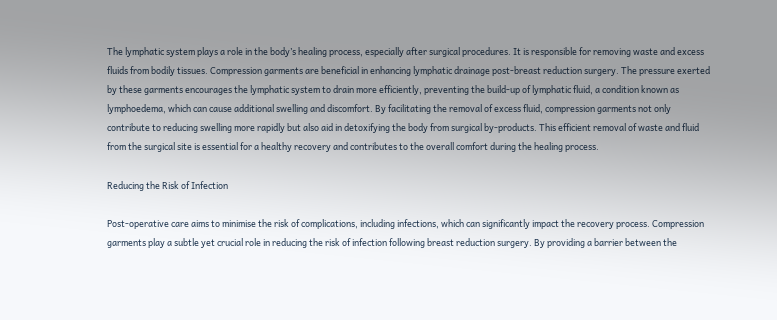The lymphatic system plays a role in the body’s healing process, especially after surgical procedures. It is responsible for removing waste and excess fluids from bodily tissues. Compression garments are beneficial in enhancing lymphatic drainage post-breast reduction surgery. The pressure exerted by these garments encourages the lymphatic system to drain more efficiently, preventing the build-up of lymphatic fluid, a condition known as lymphoedema, which can cause additional swelling and discomfort. By facilitating the removal of excess fluid, compression garments not only contribute to reducing swelling more rapidly but also aid in detoxifying the body from surgical by-products. This efficient removal of waste and fluid from the surgical site is essential for a healthy recovery and contributes to the overall comfort during the healing process.

Reducing the Risk of Infection

Post-operative care aims to minimise the risk of complications, including infections, which can significantly impact the recovery process. Compression garments play a subtle yet crucial role in reducing the risk of infection following breast reduction surgery. By providing a barrier between the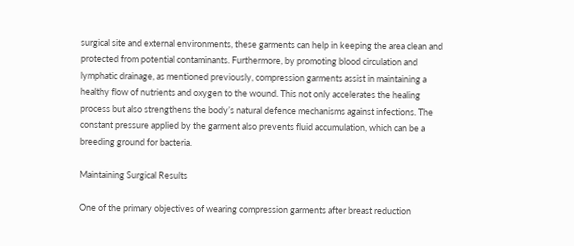surgical site and external environments, these garments can help in keeping the area clean and protected from potential contaminants. Furthermore, by promoting blood circulation and lymphatic drainage, as mentioned previously, compression garments assist in maintaining a healthy flow of nutrients and oxygen to the wound. This not only accelerates the healing process but also strengthens the body’s natural defence mechanisms against infections. The constant pressure applied by the garment also prevents fluid accumulation, which can be a breeding ground for bacteria.

Maintaining Surgical Results

One of the primary objectives of wearing compression garments after breast reduction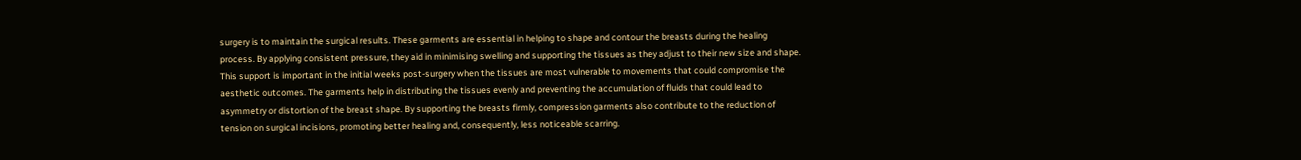surgery is to maintain the surgical results. These garments are essential in helping to shape and contour the breasts during the healing process. By applying consistent pressure, they aid in minimising swelling and supporting the tissues as they adjust to their new size and shape. This support is important in the initial weeks post-surgery when the tissues are most vulnerable to movements that could compromise the aesthetic outcomes. The garments help in distributing the tissues evenly and preventing the accumulation of fluids that could lead to asymmetry or distortion of the breast shape. By supporting the breasts firmly, compression garments also contribute to the reduction of tension on surgical incisions, promoting better healing and, consequently, less noticeable scarring.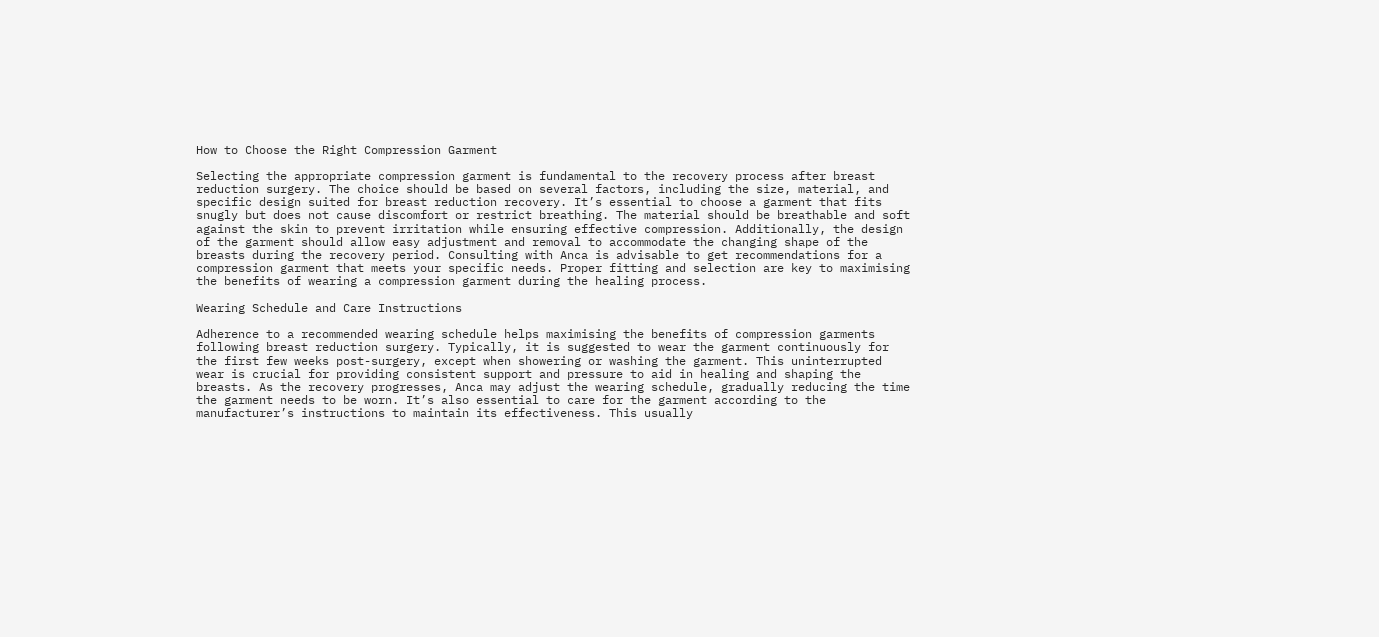How to Choose the Right Compression Garment

Selecting the appropriate compression garment is fundamental to the recovery process after breast reduction surgery. The choice should be based on several factors, including the size, material, and specific design suited for breast reduction recovery. It’s essential to choose a garment that fits snugly but does not cause discomfort or restrict breathing. The material should be breathable and soft against the skin to prevent irritation while ensuring effective compression. Additionally, the design of the garment should allow easy adjustment and removal to accommodate the changing shape of the breasts during the recovery period. Consulting with Anca is advisable to get recommendations for a compression garment that meets your specific needs. Proper fitting and selection are key to maximising the benefits of wearing a compression garment during the healing process.

Wearing Schedule and Care Instructions

Adherence to a recommended wearing schedule helps maximising the benefits of compression garments following breast reduction surgery. Typically, it is suggested to wear the garment continuously for the first few weeks post-surgery, except when showering or washing the garment. This uninterrupted wear is crucial for providing consistent support and pressure to aid in healing and shaping the breasts. As the recovery progresses, Anca may adjust the wearing schedule, gradually reducing the time the garment needs to be worn. It’s also essential to care for the garment according to the manufacturer’s instructions to maintain its effectiveness. This usually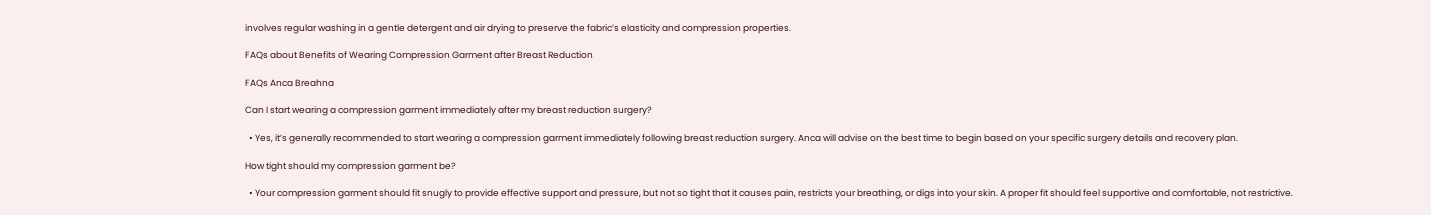involves regular washing in a gentle detergent and air drying to preserve the fabric’s elasticity and compression properties.

FAQs about Benefits of Wearing Compression Garment after Breast Reduction

FAQs Anca Breahna

Can I start wearing a compression garment immediately after my breast reduction surgery?

  • Yes, it’s generally recommended to start wearing a compression garment immediately following breast reduction surgery. Anca will advise on the best time to begin based on your specific surgery details and recovery plan.

How tight should my compression garment be?

  • Your compression garment should fit snugly to provide effective support and pressure, but not so tight that it causes pain, restricts your breathing, or digs into your skin. A proper fit should feel supportive and comfortable, not restrictive.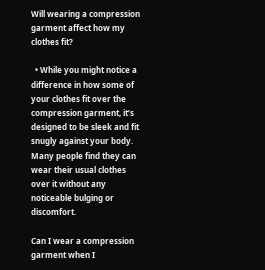Will wearing a compression garment affect how my clothes fit?

  • While you might notice a difference in how some of your clothes fit over the compression garment, it’s designed to be sleek and fit snugly against your body. Many people find they can wear their usual clothes over it without any noticeable bulging or discomfort.

Can I wear a compression garment when I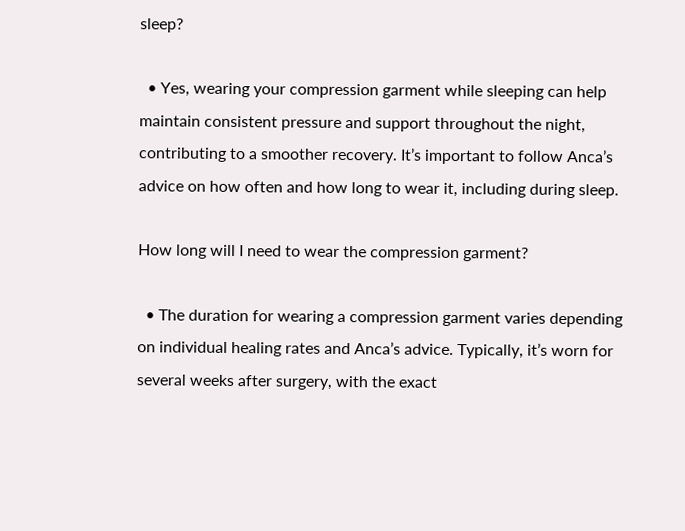sleep?

  • Yes, wearing your compression garment while sleeping can help maintain consistent pressure and support throughout the night, contributing to a smoother recovery. It’s important to follow Anca’s advice on how often and how long to wear it, including during sleep.

How long will I need to wear the compression garment?

  • The duration for wearing a compression garment varies depending on individual healing rates and Anca’s advice. Typically, it’s worn for several weeks after surgery, with the exact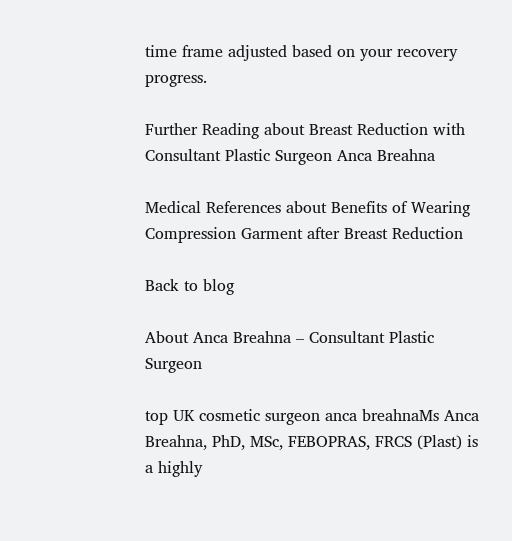time frame adjusted based on your recovery progress.

Further Reading about Breast Reduction with Consultant Plastic Surgeon Anca Breahna

Medical References about Benefits of Wearing Compression Garment after Breast Reduction

Back to blog

About Anca Breahna – Consultant Plastic Surgeon

top UK cosmetic surgeon anca breahnaMs Anca Breahna, PhD, MSc, FEBOPRAS, FRCS (Plast) is a highly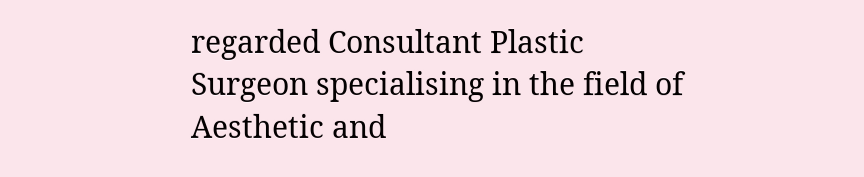regarded Consultant Plastic Surgeon specialising in the field of Aesthetic and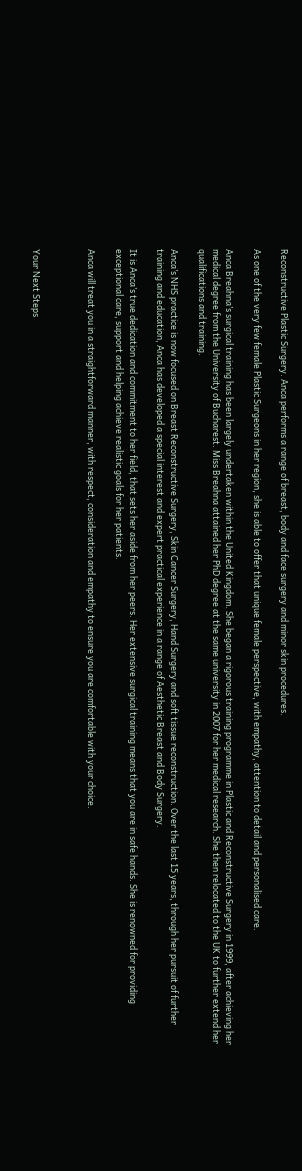Reconstructive Plastic Surgery. Anca performs a range of breast, body and face surgery and minor skin procedures.

As one of the very few female Plastic Surgeons in her region, she is able to offer that unique female perspective, with empathy, attention to detail and personalised care.

Anca Breahna’s surgical training has been largely undertaken within the United Kingdom. She began a rigorous training programme in Plastic and Reconstructive Surgery in 1999, after achieving her medical degree from the University of Bucharest. Miss Breahna attained her PhD degree at the same university in 2007 for her medical research. She then relocated to the UK to further extend her qualifications and training.

Anca’s NHS practice is now focused on Breast Reconstructive Surgery, Skin Cancer Surgery, Hand Surgery and soft tissue reconstruction. Over the last 15 years, through her pursuit of further training and education, Anca has developed a special interest and expert practical experience in a range of Aesthetic Breast and Body Surgery.

It is Anca’s true dedication and commitment to her field, that sets her aside from her peers. Her extensive surgical training means that you are in safe hands. She is renowned for providing exceptional care, support and helping achieve realistic goals for her patients.

Anca will treat you in a straightforward manner, with respect, consideration and empathy to ensure you are comfortable with your choice.



Your Next Steps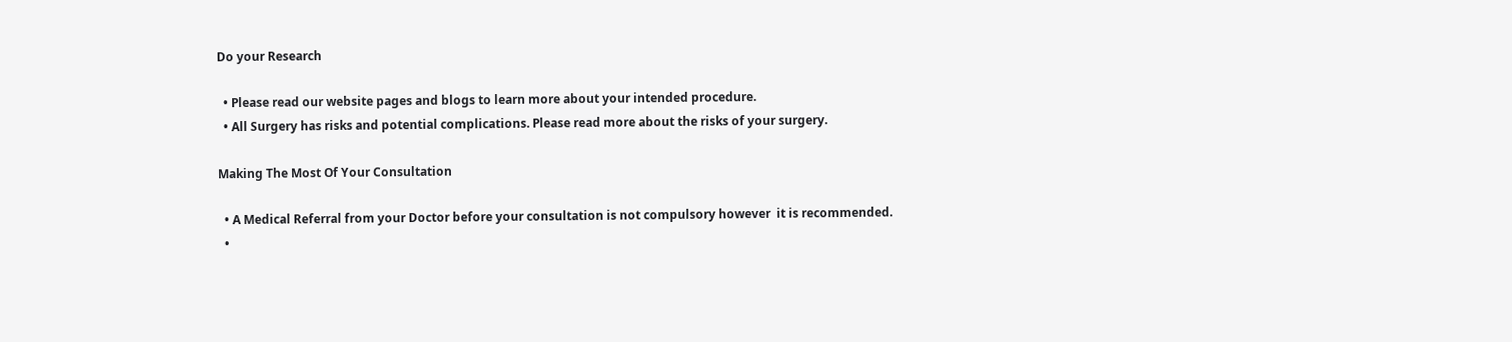Do your Research

  • Please read our website pages and blogs to learn more about your intended procedure.
  • All Surgery has risks and potential complications. Please read more about the risks of your surgery.

Making The Most Of Your Consultation

  • A Medical Referral from your Doctor before your consultation is not compulsory however  it is recommended.
  •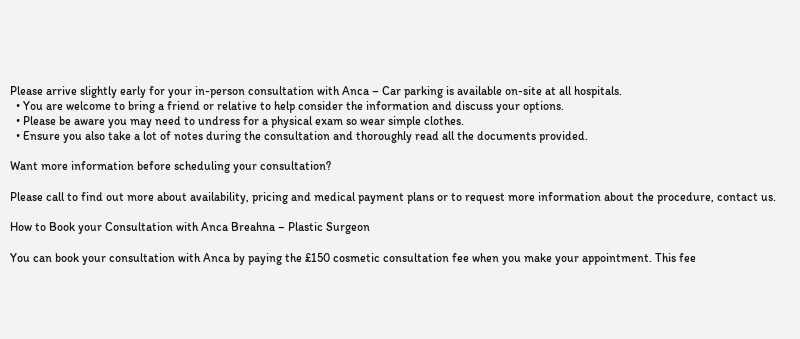Please arrive slightly early for your in-person consultation with Anca – Car parking is available on-site at all hospitals.
  • You are welcome to bring a friend or relative to help consider the information and discuss your options.
  • Please be aware you may need to undress for a physical exam so wear simple clothes.
  • Ensure you also take a lot of notes during the consultation and thoroughly read all the documents provided.

Want more information before scheduling your consultation?

Please call to find out more about availability, pricing and medical payment plans or to request more information about the procedure, contact us.

How to Book your Consultation with Anca Breahna – Plastic Surgeon

You can book your consultation with Anca by paying the £150 cosmetic consultation fee when you make your appointment. This fee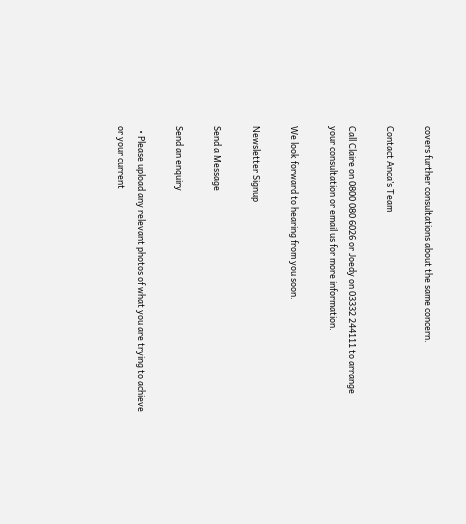covers further consultations about the same concern.

Contact Anca’s Team

Call Claire on 0800 080 6026 or Joedy on 03332 244111 to arrange your consultation or email us for more information.

We look forward to hearing from you soon.

Newsletter Signup

Send a Message

Send an enquiry

  • Please upload any relevant photos of what you are trying to achieve or your current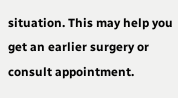situation. This may help you get an earlier surgery or consult appointment.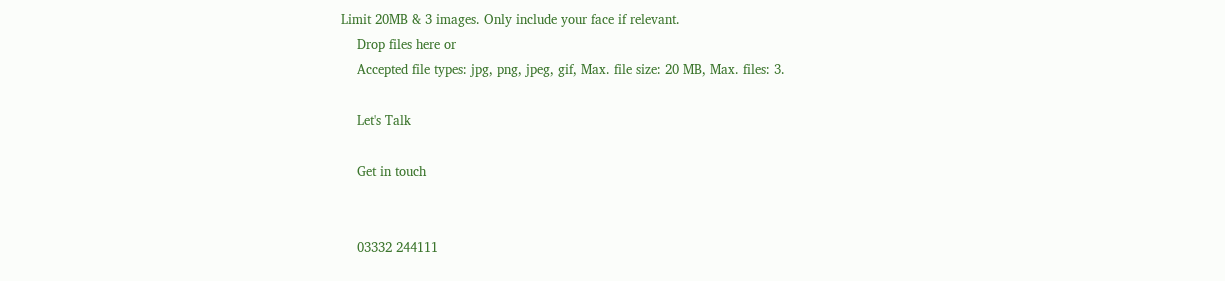Limit 20MB & 3 images. Only include your face if relevant.
    Drop files here or
    Accepted file types: jpg, png, jpeg, gif, Max. file size: 20 MB, Max. files: 3.

    Let's Talk

    Get in touch


    03332 244111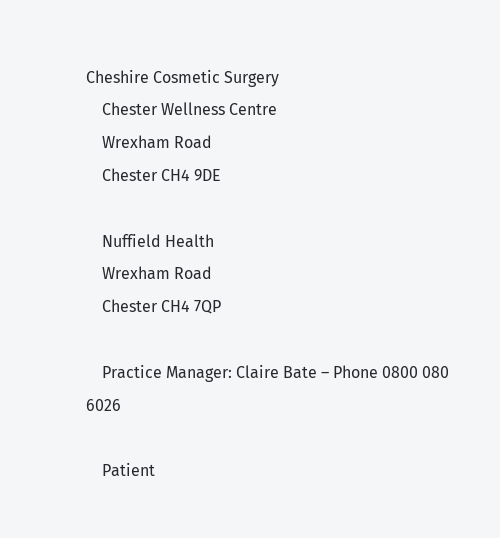Cheshire Cosmetic Surgery
    Chester Wellness Centre
    Wrexham Road
    Chester CH4 9DE

    Nuffield Health
    Wrexham Road
    Chester CH4 7QP

    Practice Manager: Claire Bate – Phone 0800 080 6026

    Patient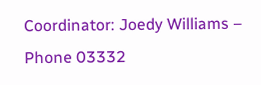Coordinator: Joedy Williams – Phone 03332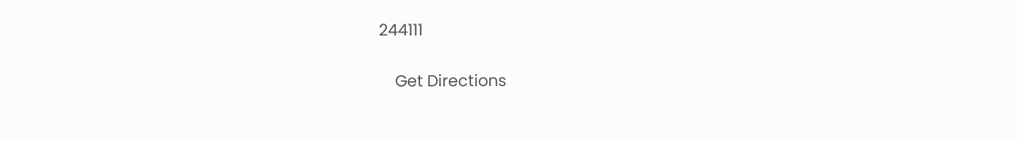244111

    Get Directions